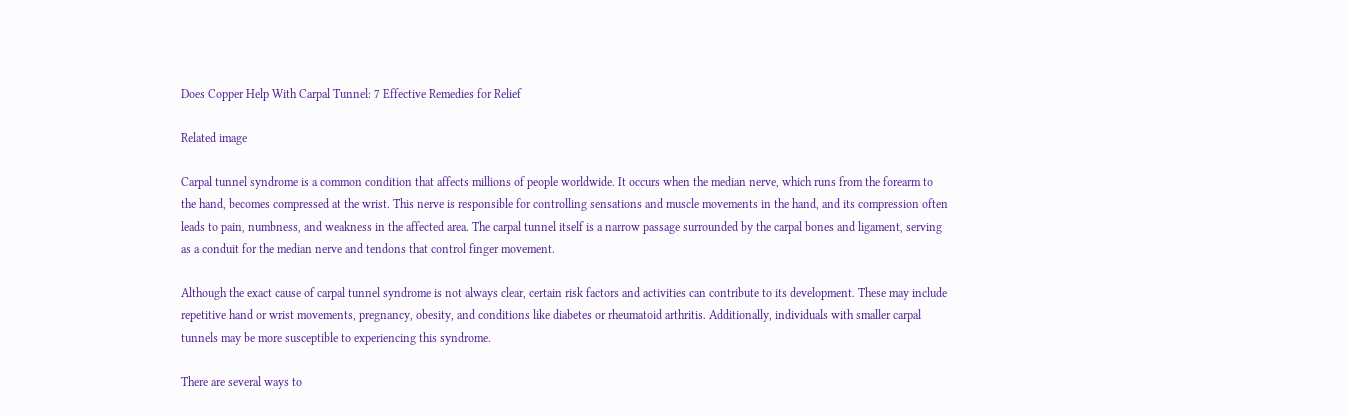Does Copper Help With Carpal Tunnel: 7 Effective Remedies for Relief

Related image

Carpal tunnel syndrome is a common condition that affects millions of people worldwide. It occurs when the median nerve, which runs from the forearm to the hand, becomes compressed at the wrist. This nerve is responsible for controlling sensations and muscle movements in the hand, and its compression often leads to pain, numbness, and weakness in the affected area. The carpal tunnel itself is a narrow passage surrounded by the carpal bones and ligament, serving as a conduit for the median nerve and tendons that control finger movement.

Although the exact cause of carpal tunnel syndrome is not always clear, certain risk factors and activities can contribute to its development. These may include repetitive hand or wrist movements, pregnancy, obesity, and conditions like diabetes or rheumatoid arthritis. Additionally, individuals with smaller carpal tunnels may be more susceptible to experiencing this syndrome.

There are several ways to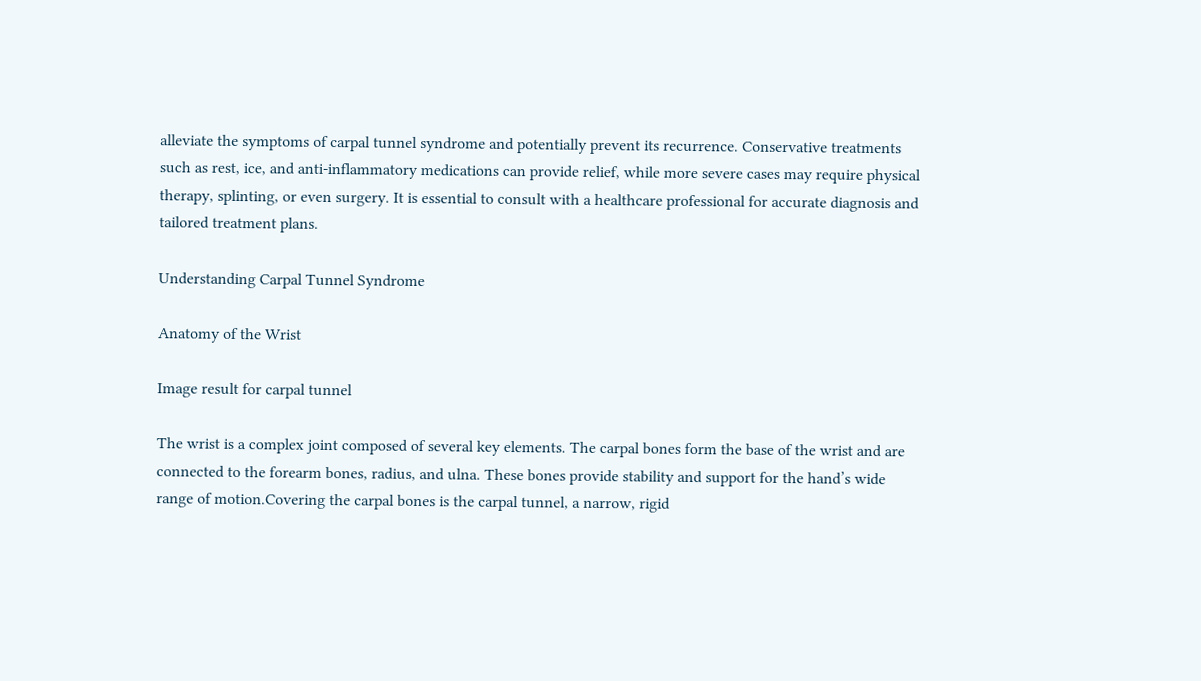alleviate the symptoms of carpal tunnel syndrome and potentially prevent its recurrence. Conservative treatments such as rest, ice, and anti-inflammatory medications can provide relief, while more severe cases may require physical therapy, splinting, or even surgery. It is essential to consult with a healthcare professional for accurate diagnosis and tailored treatment plans.

Understanding Carpal Tunnel Syndrome

Anatomy of the Wrist

Image result for carpal tunnel

The wrist is a complex joint composed of several key elements. The carpal bones form the base of the wrist and are connected to the forearm bones, radius, and ulna. These bones provide stability and support for the hand’s wide range of motion.Covering the carpal bones is the carpal tunnel, a narrow, rigid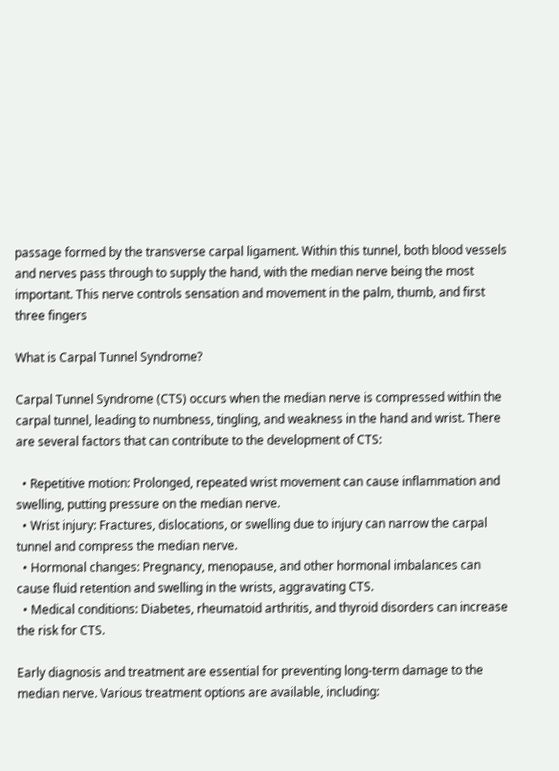passage formed by the transverse carpal ligament. Within this tunnel, both blood vessels and nerves pass through to supply the hand, with the median nerve being the most important. This nerve controls sensation and movement in the palm, thumb, and first three fingers

What is Carpal Tunnel Syndrome?

Carpal Tunnel Syndrome (CTS) occurs when the median nerve is compressed within the carpal tunnel, leading to numbness, tingling, and weakness in the hand and wrist. There are several factors that can contribute to the development of CTS:

  • Repetitive motion: Prolonged, repeated wrist movement can cause inflammation and swelling, putting pressure on the median nerve.
  • Wrist injury: Fractures, dislocations, or swelling due to injury can narrow the carpal tunnel and compress the median nerve.
  • Hormonal changes: Pregnancy, menopause, and other hormonal imbalances can cause fluid retention and swelling in the wrists, aggravating CTS.
  • Medical conditions: Diabetes, rheumatoid arthritis, and thyroid disorders can increase the risk for CTS.

Early diagnosis and treatment are essential for preventing long-term damage to the median nerve. Various treatment options are available, including: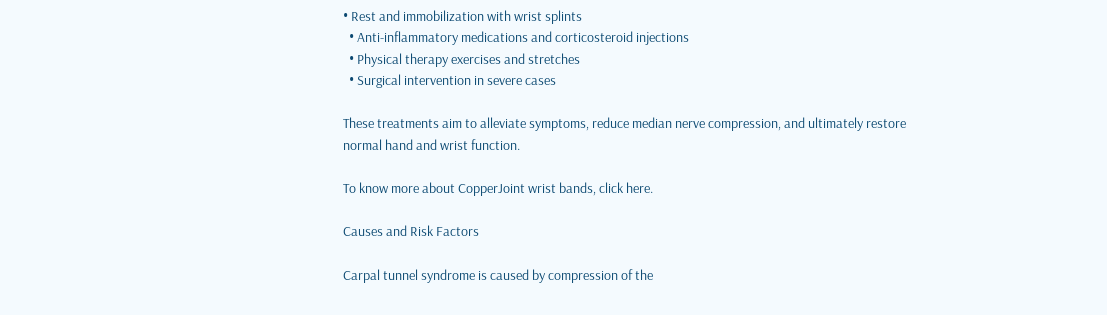• Rest and immobilization with wrist splints
  • Anti-inflammatory medications and corticosteroid injections
  • Physical therapy exercises and stretches
  • Surgical intervention in severe cases

These treatments aim to alleviate symptoms, reduce median nerve compression, and ultimately restore normal hand and wrist function.

To know more about CopperJoint wrist bands, click here.

Causes and Risk Factors

Carpal tunnel syndrome is caused by compression of the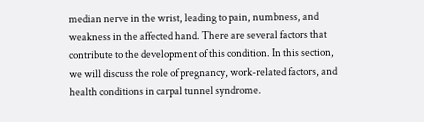median nerve in the wrist, leading to pain, numbness, and weakness in the affected hand. There are several factors that contribute to the development of this condition. In this section, we will discuss the role of pregnancy, work-related factors, and health conditions in carpal tunnel syndrome.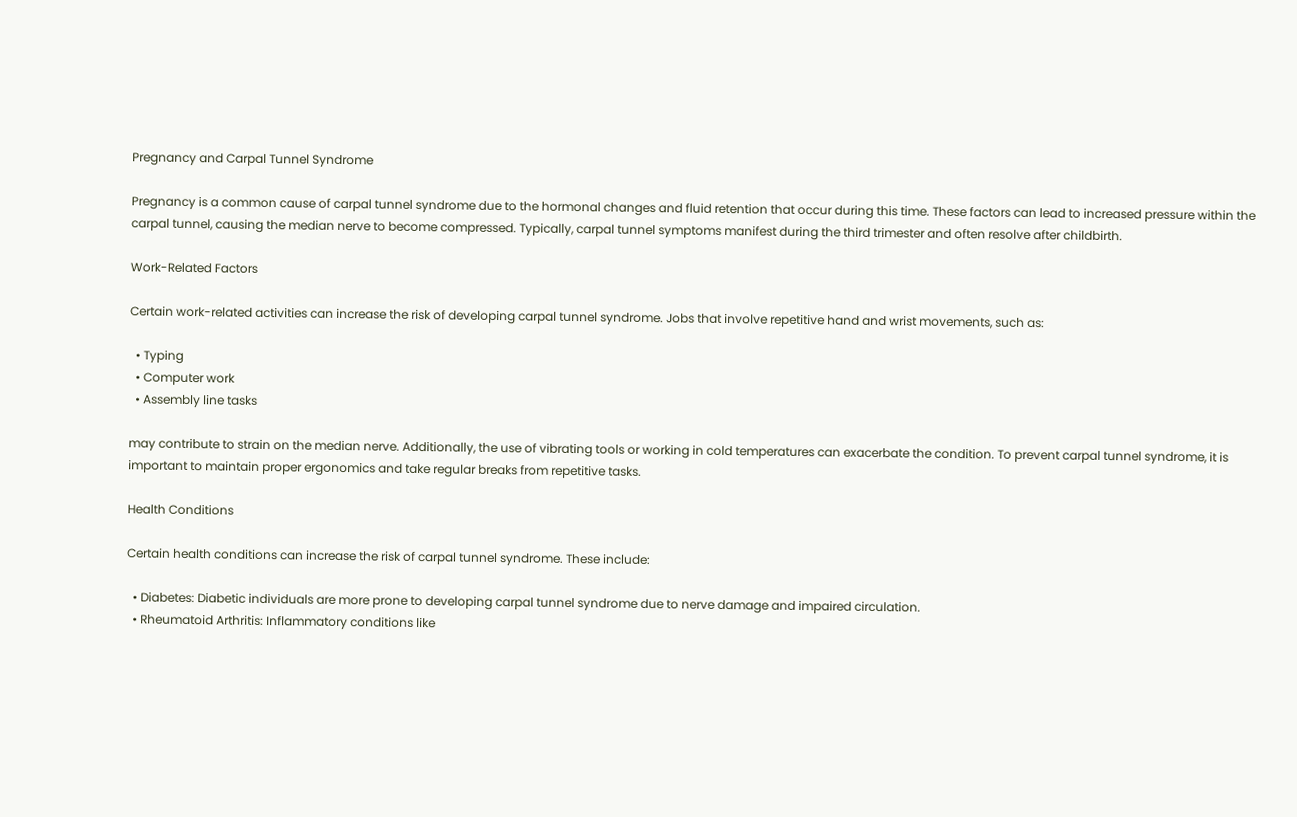Pregnancy and Carpal Tunnel Syndrome

Pregnancy is a common cause of carpal tunnel syndrome due to the hormonal changes and fluid retention that occur during this time. These factors can lead to increased pressure within the carpal tunnel, causing the median nerve to become compressed. Typically, carpal tunnel symptoms manifest during the third trimester and often resolve after childbirth.

Work-Related Factors

Certain work-related activities can increase the risk of developing carpal tunnel syndrome. Jobs that involve repetitive hand and wrist movements, such as:

  • Typing
  • Computer work
  • Assembly line tasks

may contribute to strain on the median nerve. Additionally, the use of vibrating tools or working in cold temperatures can exacerbate the condition. To prevent carpal tunnel syndrome, it is important to maintain proper ergonomics and take regular breaks from repetitive tasks.

Health Conditions

Certain health conditions can increase the risk of carpal tunnel syndrome. These include:

  • Diabetes: Diabetic individuals are more prone to developing carpal tunnel syndrome due to nerve damage and impaired circulation.
  • Rheumatoid Arthritis: Inflammatory conditions like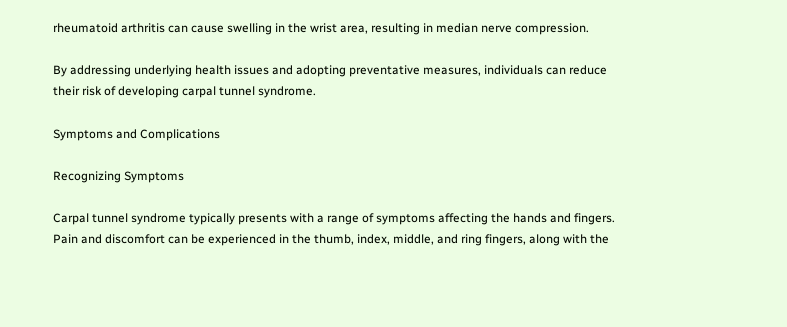rheumatoid arthritis can cause swelling in the wrist area, resulting in median nerve compression.

By addressing underlying health issues and adopting preventative measures, individuals can reduce their risk of developing carpal tunnel syndrome.

Symptoms and Complications

Recognizing Symptoms

Carpal tunnel syndrome typically presents with a range of symptoms affecting the hands and fingers. Pain and discomfort can be experienced in the thumb, index, middle, and ring fingers, along with the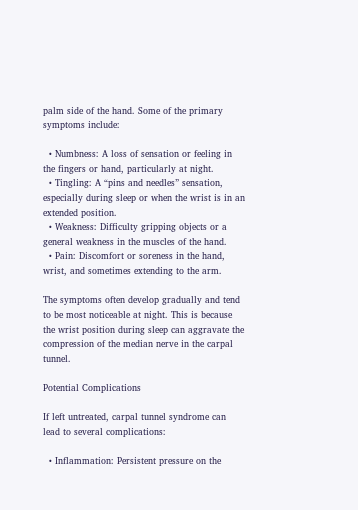palm side of the hand. Some of the primary symptoms include:

  • Numbness: A loss of sensation or feeling in the fingers or hand, particularly at night.
  • Tingling: A “pins and needles” sensation, especially during sleep or when the wrist is in an extended position.
  • Weakness: Difficulty gripping objects or a general weakness in the muscles of the hand.
  • Pain: Discomfort or soreness in the hand, wrist, and sometimes extending to the arm.

The symptoms often develop gradually and tend to be most noticeable at night. This is because the wrist position during sleep can aggravate the compression of the median nerve in the carpal tunnel.

Potential Complications

If left untreated, carpal tunnel syndrome can lead to several complications:

  • Inflammation: Persistent pressure on the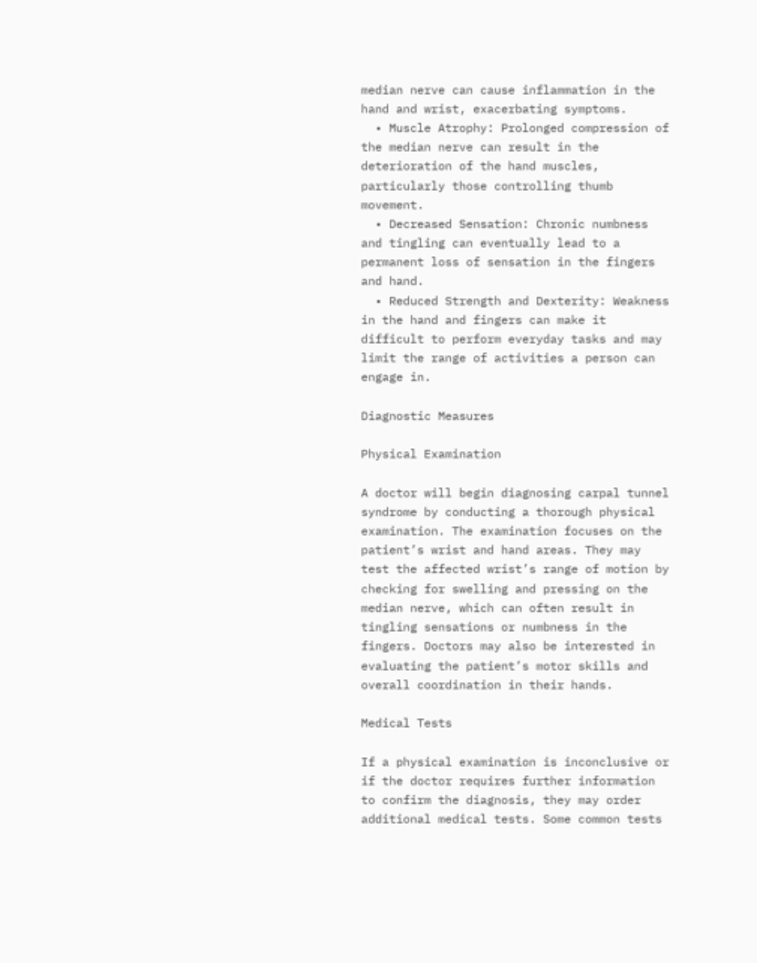median nerve can cause inflammation in the hand and wrist, exacerbating symptoms.
  • Muscle Atrophy: Prolonged compression of the median nerve can result in the deterioration of the hand muscles, particularly those controlling thumb movement.
  • Decreased Sensation: Chronic numbness and tingling can eventually lead to a permanent loss of sensation in the fingers and hand.
  • Reduced Strength and Dexterity: Weakness in the hand and fingers can make it difficult to perform everyday tasks and may limit the range of activities a person can engage in.

Diagnostic Measures

Physical Examination

A doctor will begin diagnosing carpal tunnel syndrome by conducting a thorough physical examination. The examination focuses on the patient’s wrist and hand areas. They may test the affected wrist’s range of motion by checking for swelling and pressing on the median nerve, which can often result in tingling sensations or numbness in the fingers. Doctors may also be interested in evaluating the patient’s motor skills and overall coordination in their hands.

Medical Tests

If a physical examination is inconclusive or if the doctor requires further information to confirm the diagnosis, they may order additional medical tests. Some common tests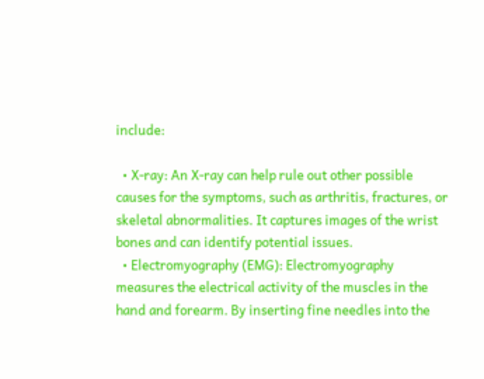include:

  • X-ray: An X-ray can help rule out other possible causes for the symptoms, such as arthritis, fractures, or skeletal abnormalities. It captures images of the wrist bones and can identify potential issues.
  • Electromyography (EMG): Electromyography measures the electrical activity of the muscles in the hand and forearm. By inserting fine needles into the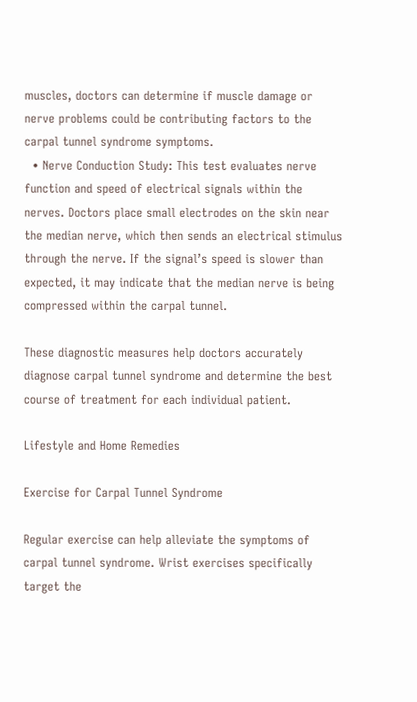muscles, doctors can determine if muscle damage or nerve problems could be contributing factors to the carpal tunnel syndrome symptoms.
  • Nerve Conduction Study: This test evaluates nerve function and speed of electrical signals within the nerves. Doctors place small electrodes on the skin near the median nerve, which then sends an electrical stimulus through the nerve. If the signal’s speed is slower than expected, it may indicate that the median nerve is being compressed within the carpal tunnel.

These diagnostic measures help doctors accurately diagnose carpal tunnel syndrome and determine the best course of treatment for each individual patient.

Lifestyle and Home Remedies

Exercise for Carpal Tunnel Syndrome

Regular exercise can help alleviate the symptoms of carpal tunnel syndrome. Wrist exercises specifically target the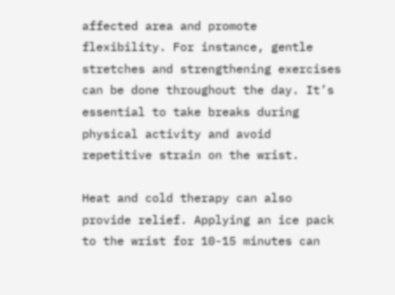affected area and promote flexibility. For instance, gentle stretches and strengthening exercises can be done throughout the day. It’s essential to take breaks during physical activity and avoid repetitive strain on the wrist.

Heat and cold therapy can also provide relief. Applying an ice pack to the wrist for 10-15 minutes can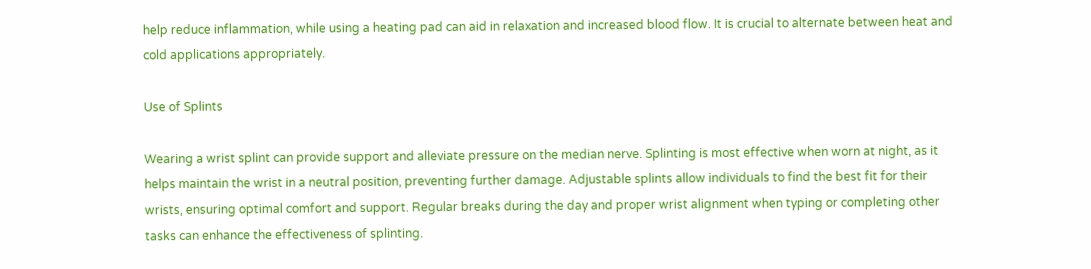help reduce inflammation, while using a heating pad can aid in relaxation and increased blood flow. It is crucial to alternate between heat and cold applications appropriately.

Use of Splints

Wearing a wrist splint can provide support and alleviate pressure on the median nerve. Splinting is most effective when worn at night, as it helps maintain the wrist in a neutral position, preventing further damage. Adjustable splints allow individuals to find the best fit for their wrists, ensuring optimal comfort and support. Regular breaks during the day and proper wrist alignment when typing or completing other tasks can enhance the effectiveness of splinting.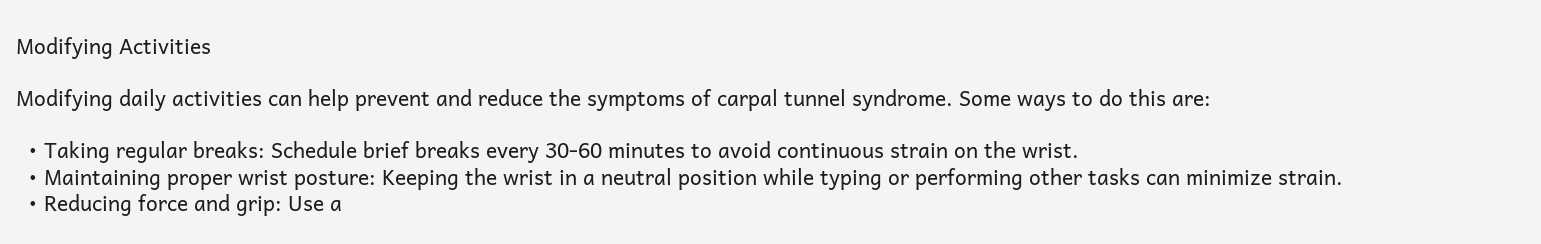Modifying Activities

Modifying daily activities can help prevent and reduce the symptoms of carpal tunnel syndrome. Some ways to do this are:

  • Taking regular breaks: Schedule brief breaks every 30-60 minutes to avoid continuous strain on the wrist.
  • Maintaining proper wrist posture: Keeping the wrist in a neutral position while typing or performing other tasks can minimize strain.
  • Reducing force and grip: Use a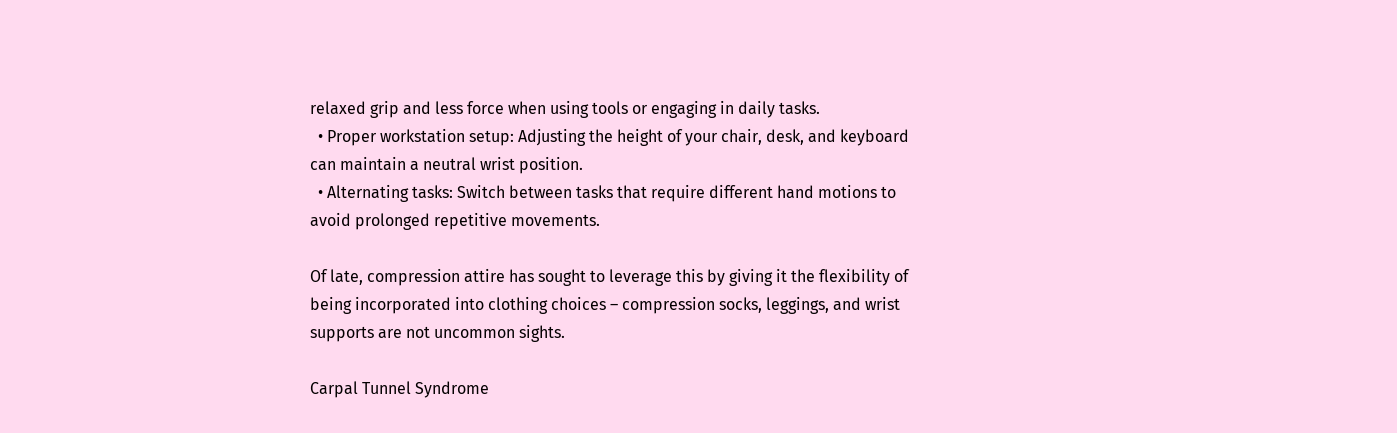relaxed grip and less force when using tools or engaging in daily tasks.
  • Proper workstation setup: Adjusting the height of your chair, desk, and keyboard can maintain a neutral wrist position.
  • Alternating tasks: Switch between tasks that require different hand motions to avoid prolonged repetitive movements.

Of late, compression attire has sought to leverage this by giving it the flexibility of being incorporated into clothing choices – compression socks, leggings, and wrist supports are not uncommon sights.

Carpal Tunnel Syndrome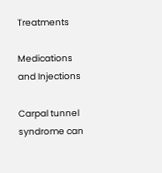Treatments

Medications and Injections

Carpal tunnel syndrome can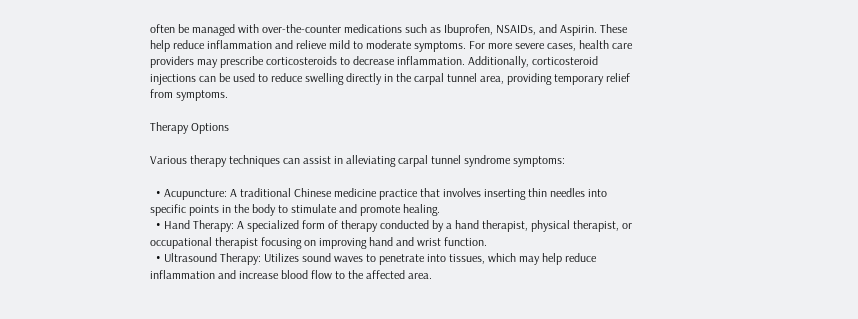often be managed with over-the-counter medications such as Ibuprofen, NSAIDs, and Aspirin. These help reduce inflammation and relieve mild to moderate symptoms. For more severe cases, health care providers may prescribe corticosteroids to decrease inflammation. Additionally, corticosteroid injections can be used to reduce swelling directly in the carpal tunnel area, providing temporary relief from symptoms.

Therapy Options

Various therapy techniques can assist in alleviating carpal tunnel syndrome symptoms:

  • Acupuncture: A traditional Chinese medicine practice that involves inserting thin needles into specific points in the body to stimulate and promote healing.
  • Hand Therapy: A specialized form of therapy conducted by a hand therapist, physical therapist, or occupational therapist focusing on improving hand and wrist function.
  • Ultrasound Therapy: Utilizes sound waves to penetrate into tissues, which may help reduce inflammation and increase blood flow to the affected area.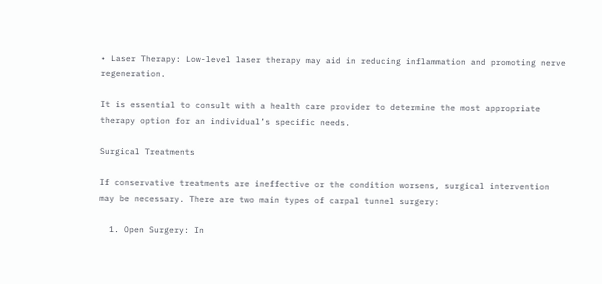• Laser Therapy: Low-level laser therapy may aid in reducing inflammation and promoting nerve regeneration.

It is essential to consult with a health care provider to determine the most appropriate therapy option for an individual’s specific needs.

Surgical Treatments

If conservative treatments are ineffective or the condition worsens, surgical intervention may be necessary. There are two main types of carpal tunnel surgery:

  1. Open Surgery: In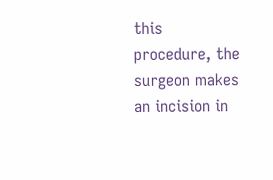this procedure, the surgeon makes an incision in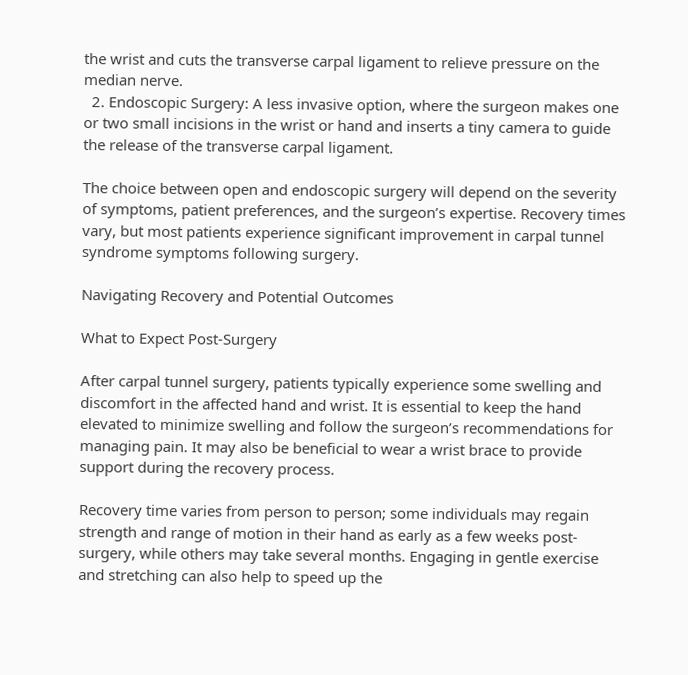the wrist and cuts the transverse carpal ligament to relieve pressure on the median nerve.
  2. Endoscopic Surgery: A less invasive option, where the surgeon makes one or two small incisions in the wrist or hand and inserts a tiny camera to guide the release of the transverse carpal ligament.

The choice between open and endoscopic surgery will depend on the severity of symptoms, patient preferences, and the surgeon’s expertise. Recovery times vary, but most patients experience significant improvement in carpal tunnel syndrome symptoms following surgery.

Navigating Recovery and Potential Outcomes

What to Expect Post-Surgery

After carpal tunnel surgery, patients typically experience some swelling and discomfort in the affected hand and wrist. It is essential to keep the hand elevated to minimize swelling and follow the surgeon’s recommendations for managing pain. It may also be beneficial to wear a wrist brace to provide support during the recovery process.

Recovery time varies from person to person; some individuals may regain strength and range of motion in their hand as early as a few weeks post-surgery, while others may take several months. Engaging in gentle exercise and stretching can also help to speed up the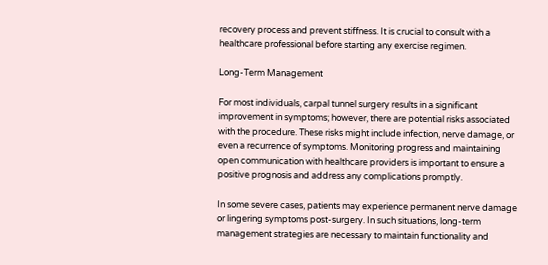recovery process and prevent stiffness. It is crucial to consult with a healthcare professional before starting any exercise regimen.

Long-Term Management

For most individuals, carpal tunnel surgery results in a significant improvement in symptoms; however, there are potential risks associated with the procedure. These risks might include infection, nerve damage, or even a recurrence of symptoms. Monitoring progress and maintaining open communication with healthcare providers is important to ensure a positive prognosis and address any complications promptly.

In some severe cases, patients may experience permanent nerve damage or lingering symptoms post-surgery. In such situations, long-term management strategies are necessary to maintain functionality and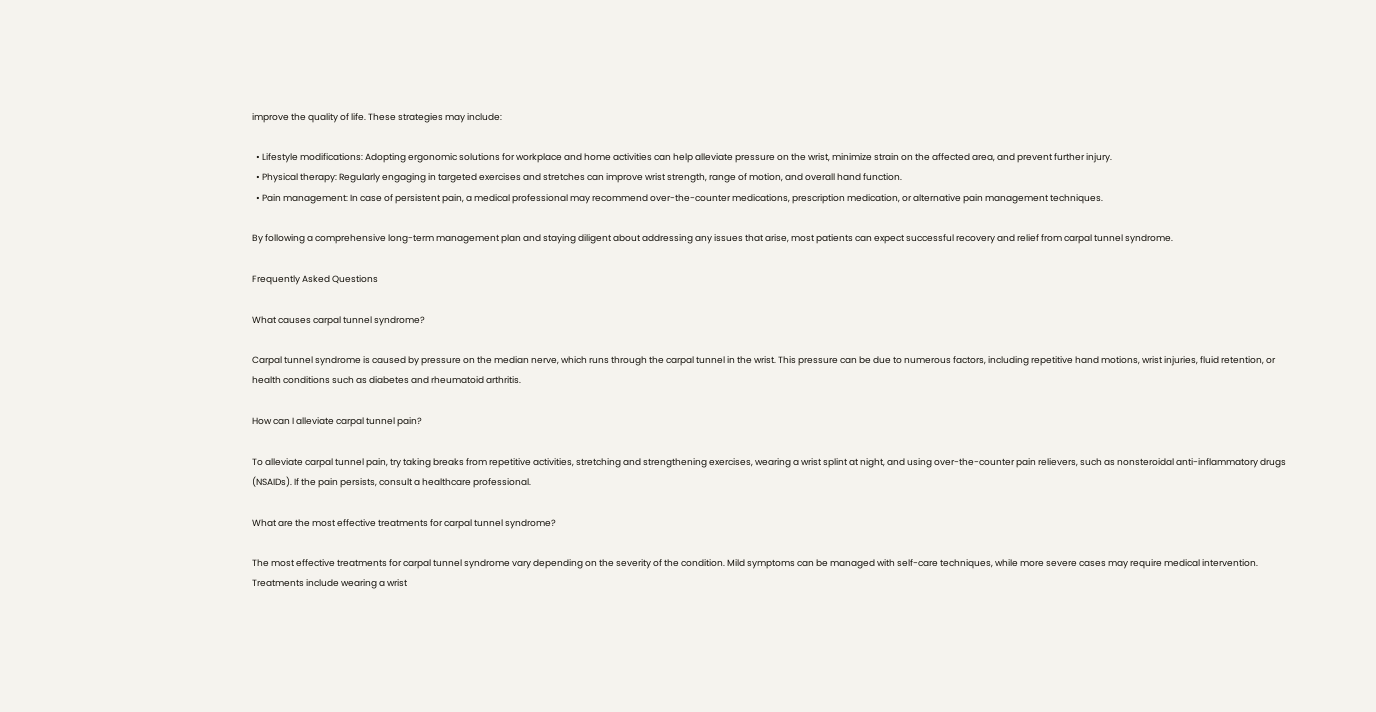improve the quality of life. These strategies may include:

  • Lifestyle modifications: Adopting ergonomic solutions for workplace and home activities can help alleviate pressure on the wrist, minimize strain on the affected area, and prevent further injury.
  • Physical therapy: Regularly engaging in targeted exercises and stretches can improve wrist strength, range of motion, and overall hand function.
  • Pain management: In case of persistent pain, a medical professional may recommend over-the-counter medications, prescription medication, or alternative pain management techniques.

By following a comprehensive long-term management plan and staying diligent about addressing any issues that arise, most patients can expect successful recovery and relief from carpal tunnel syndrome.

Frequently Asked Questions

What causes carpal tunnel syndrome?

Carpal tunnel syndrome is caused by pressure on the median nerve, which runs through the carpal tunnel in the wrist. This pressure can be due to numerous factors, including repetitive hand motions, wrist injuries, fluid retention, or health conditions such as diabetes and rheumatoid arthritis.

How can I alleviate carpal tunnel pain?

To alleviate carpal tunnel pain, try taking breaks from repetitive activities, stretching and strengthening exercises, wearing a wrist splint at night, and using over-the-counter pain relievers, such as nonsteroidal anti-inflammatory drugs (NSAIDs). If the pain persists, consult a healthcare professional.

What are the most effective treatments for carpal tunnel syndrome?

The most effective treatments for carpal tunnel syndrome vary depending on the severity of the condition. Mild symptoms can be managed with self-care techniques, while more severe cases may require medical intervention. Treatments include wearing a wrist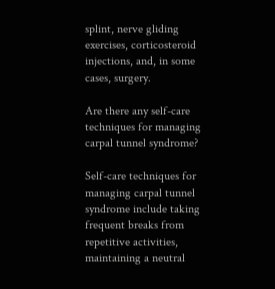splint, nerve gliding exercises, corticosteroid injections, and, in some cases, surgery.

Are there any self-care techniques for managing carpal tunnel syndrome?

Self-care techniques for managing carpal tunnel syndrome include taking frequent breaks from repetitive activities, maintaining a neutral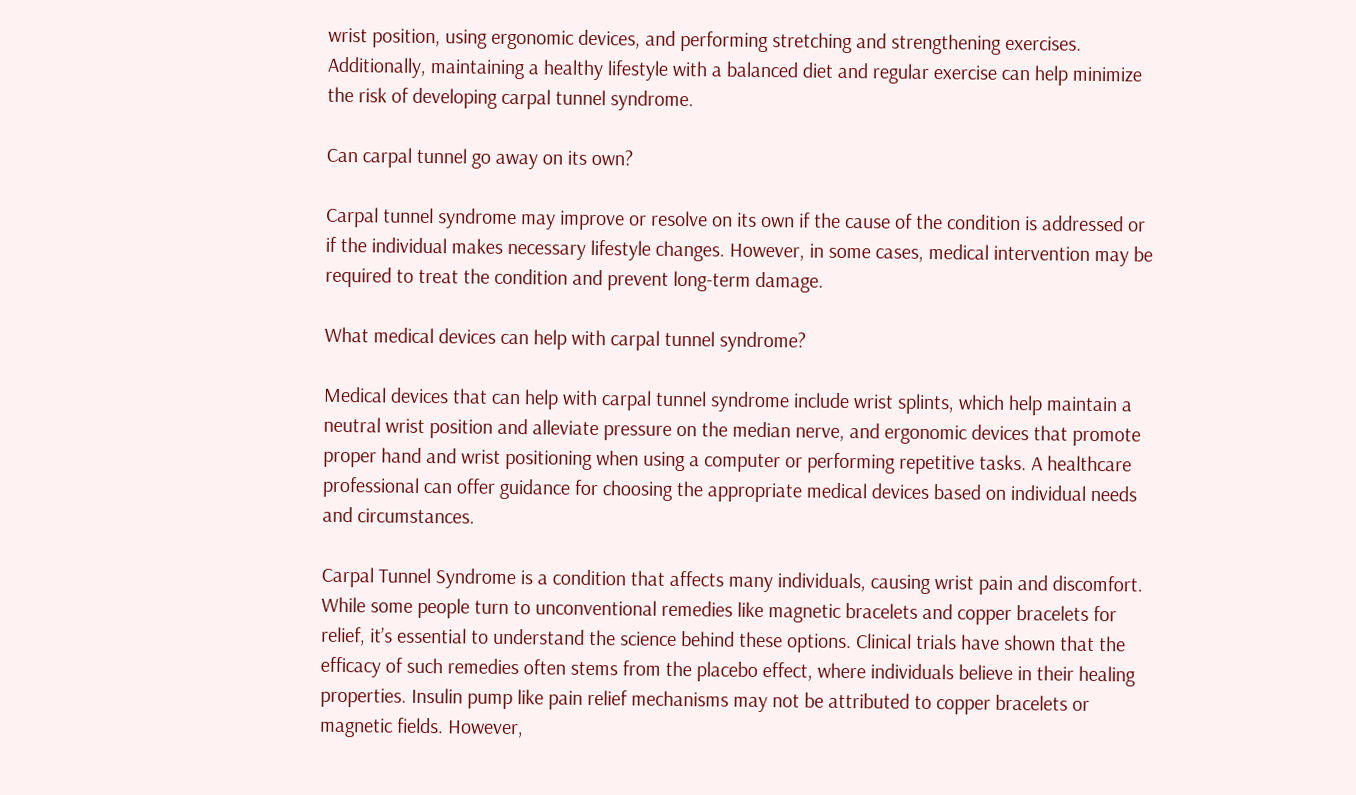wrist position, using ergonomic devices, and performing stretching and strengthening exercises. Additionally, maintaining a healthy lifestyle with a balanced diet and regular exercise can help minimize the risk of developing carpal tunnel syndrome.

Can carpal tunnel go away on its own?

Carpal tunnel syndrome may improve or resolve on its own if the cause of the condition is addressed or if the individual makes necessary lifestyle changes. However, in some cases, medical intervention may be required to treat the condition and prevent long-term damage.

What medical devices can help with carpal tunnel syndrome?

Medical devices that can help with carpal tunnel syndrome include wrist splints, which help maintain a neutral wrist position and alleviate pressure on the median nerve, and ergonomic devices that promote proper hand and wrist positioning when using a computer or performing repetitive tasks. A healthcare professional can offer guidance for choosing the appropriate medical devices based on individual needs and circumstances.

Carpal Tunnel Syndrome is a condition that affects many individuals, causing wrist pain and discomfort. While some people turn to unconventional remedies like magnetic bracelets and copper bracelets for relief, it’s essential to understand the science behind these options. Clinical trials have shown that the efficacy of such remedies often stems from the placebo effect, where individuals believe in their healing properties. Insulin pump like pain relief mechanisms may not be attributed to copper bracelets or magnetic fields. However,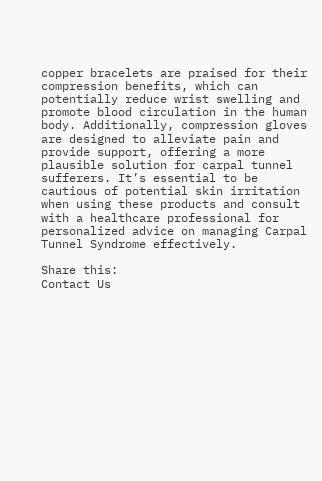copper bracelets are praised for their compression benefits, which can potentially reduce wrist swelling and promote blood circulation in the human body. Additionally, compression gloves are designed to alleviate pain and provide support, offering a more plausible solution for carpal tunnel sufferers. It’s essential to be cautious of potential skin irritation when using these products and consult with a healthcare professional for personalized advice on managing Carpal Tunnel Syndrome effectively.

Share this:
Contact Us